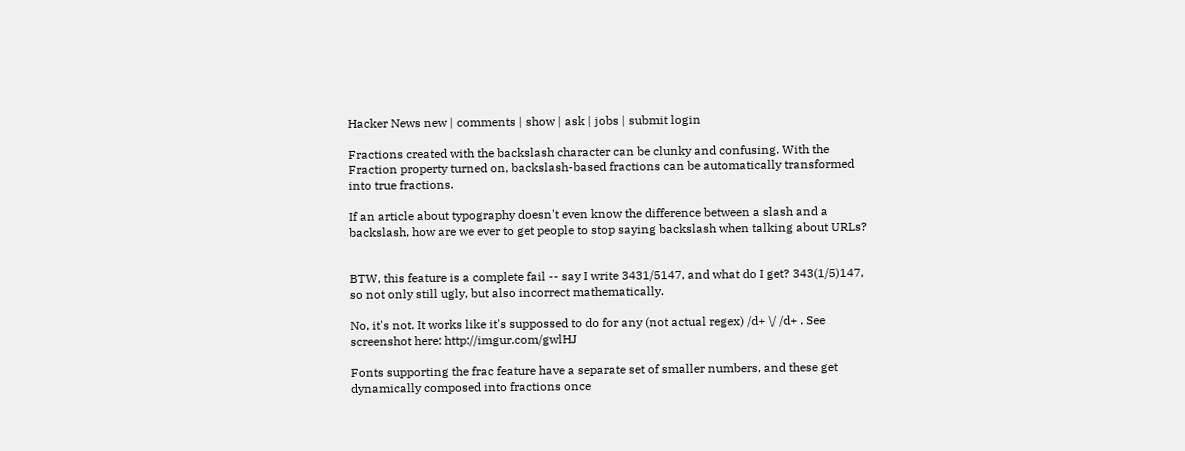Hacker News new | comments | show | ask | jobs | submit login

Fractions created with the backslash character can be clunky and confusing. With the Fraction property turned on, backslash-based fractions can be automatically transformed into true fractions.

If an article about typography doesn't even know the difference between a slash and a backslash, how are we ever to get people to stop saying backslash when talking about URLs?


BTW, this feature is a complete fail -- say I write 3431/5147, and what do I get? 343(1/5)147, so not only still ugly, but also incorrect mathematically.

No, it's not. It works like it's suppossed to do for any (not actual regex) /d+ \/ /d+ . See screenshot here: http://imgur.com/gwlHJ

Fonts supporting the frac feature have a separate set of smaller numbers, and these get dynamically composed into fractions once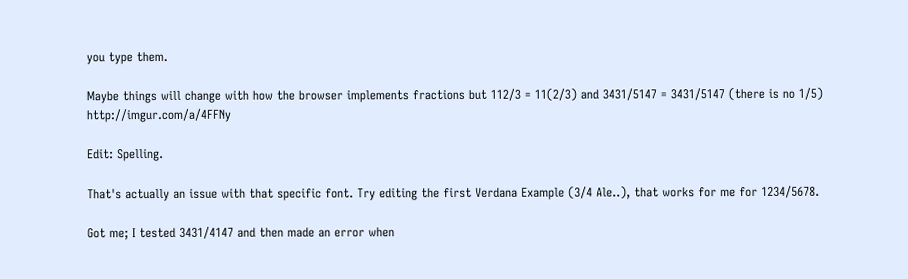you type them.

Maybe things will change with how the browser implements fractions but 112/3 = 11(2/3) and 3431/5147 = 3431/5147 (there is no 1/5) http://imgur.com/a/4FFNy

Edit: Spelling.

That's actually an issue with that specific font. Try editing the first Verdana Example (3/4 Ale..), that works for me for 1234/5678.

Got me; I tested 3431/4147 and then made an error when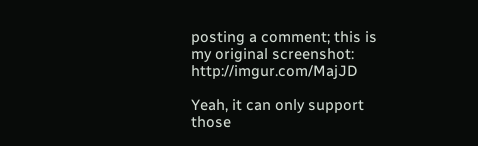posting a comment; this is my original screenshot: http://imgur.com/MajJD

Yeah, it can only support those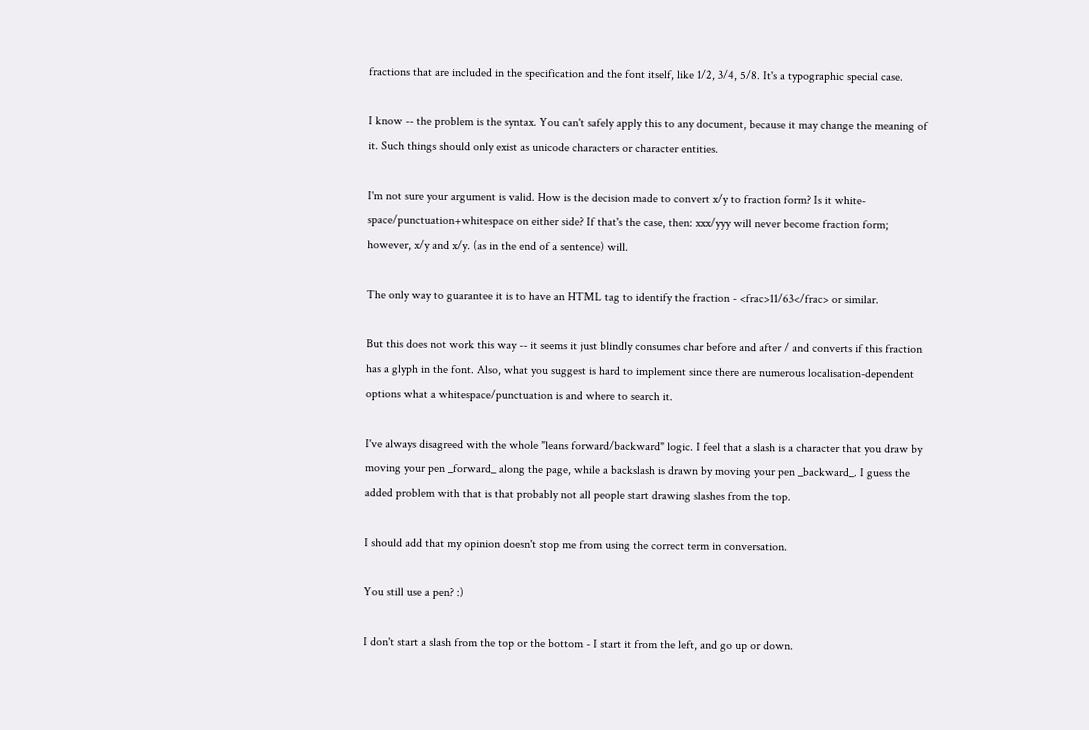fractions that are included in the specification and the font itself, like 1/2, 3/4, 5/8. It's a typographic special case.

I know -- the problem is the syntax. You can't safely apply this to any document, because it may change the meaning of it. Such things should only exist as unicode characters or character entities.

I'm not sure your argument is valid. How is the decision made to convert x/y to fraction form? Is it white-space/punctuation+whitespace on either side? If that's the case, then: xxx/yyy will never become fraction form; however, x/y and x/y. (as in the end of a sentence) will.

The only way to guarantee it is to have an HTML tag to identify the fraction - <frac>11/63</frac> or similar.

But this does not work this way -- it seems it just blindly consumes char before and after / and converts if this fraction has a glyph in the font. Also, what you suggest is hard to implement since there are numerous localisation-dependent options what a whitespace/punctuation is and where to search it.

I've always disagreed with the whole "leans forward/backward" logic. I feel that a slash is a character that you draw by moving your pen _forward_ along the page, while a backslash is drawn by moving your pen _backward_. I guess the added problem with that is that probably not all people start drawing slashes from the top.

I should add that my opinion doesn't stop me from using the correct term in conversation.

You still use a pen? :)

I don't start a slash from the top or the bottom - I start it from the left, and go up or down.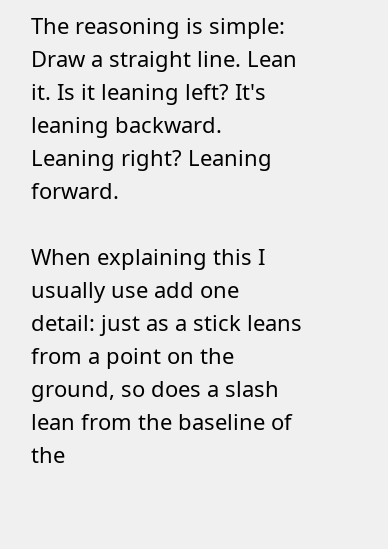The reasoning is simple: Draw a straight line. Lean it. Is it leaning left? It's leaning backward. Leaning right? Leaning forward.

When explaining this I usually use add one detail: just as a stick leans from a point on the ground, so does a slash lean from the baseline of the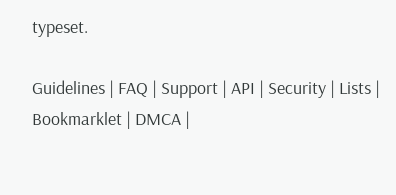typeset.

Guidelines | FAQ | Support | API | Security | Lists | Bookmarklet | DMCA |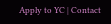Apply to YC | Contact